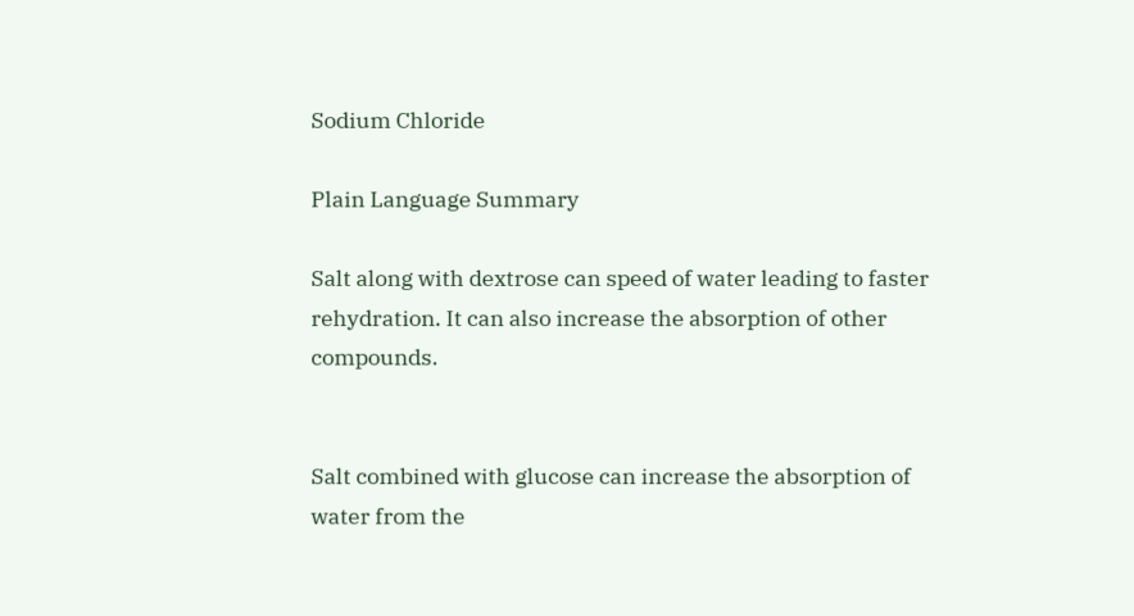Sodium Chloride

Plain Language Summary

Salt along with dextrose can speed of water leading to faster rehydration. It can also increase the absorption of other compounds.


Salt combined with glucose can increase the absorption of water from the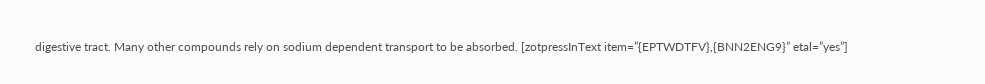digestive tract. Many other compounds rely on sodium dependent transport to be absorbed. [zotpressInText item=”{EPTWDTFV},{BNN2ENG9}” etal=”yes”]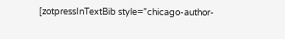[zotpressInTextBib style=”chicago-author-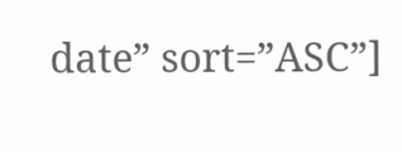date” sort=”ASC”]